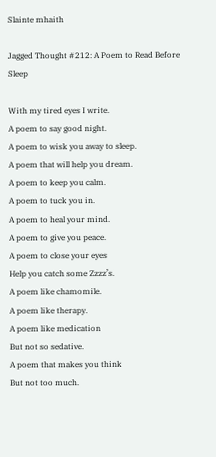Slainte mhaith

Jagged Thought #212: A Poem to Read Before Sleep

With my tired eyes I write.
A poem to say good night.
A poem to wisk you away to sleep.
A poem that will help you dream.
A poem to keep you calm.
A poem to tuck you in.
A poem to heal your mind.
A poem to give you peace.
A poem to close your eyes
Help you catch some Zzzz’s.
A poem like chamomile.
A poem like therapy.
A poem like medication
But not so sedative.
A poem that makes you think
But not too much.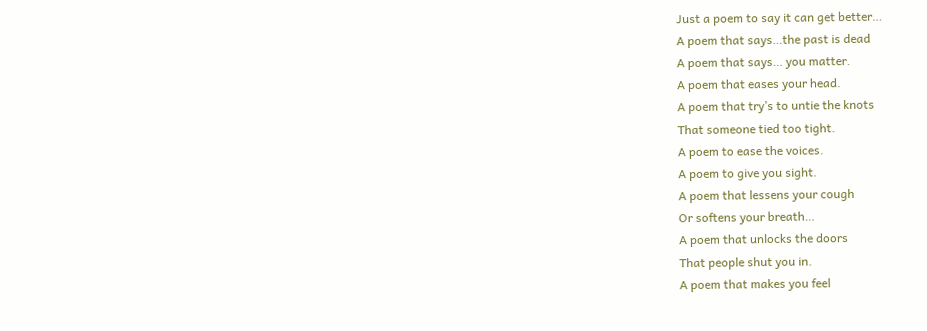Just a poem to say it can get better…
A poem that says…the past is dead
A poem that says… you matter.
A poem that eases your head.
A poem that try’s to untie the knots
That someone tied too tight.
A poem to ease the voices.
A poem to give you sight.
A poem that lessens your cough
Or softens your breath…
A poem that unlocks the doors
That people shut you in.
A poem that makes you feel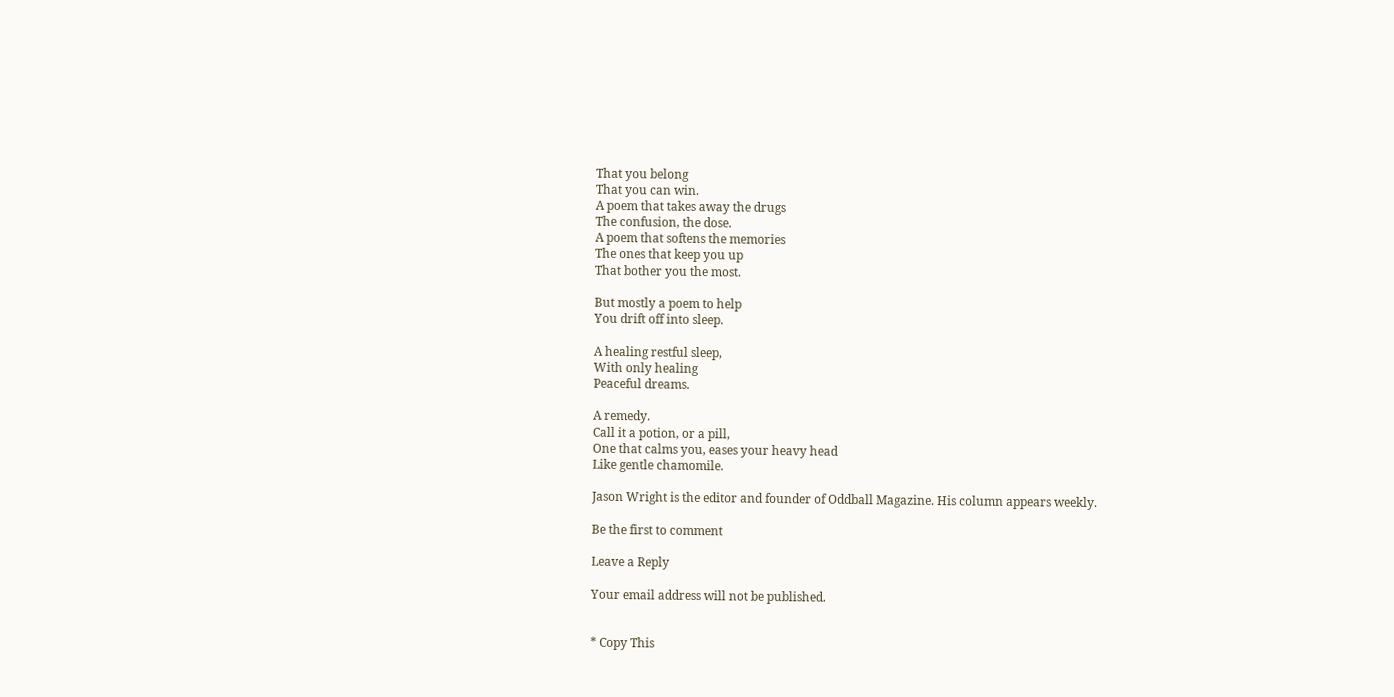That you belong
That you can win.
A poem that takes away the drugs
The confusion, the dose.
A poem that softens the memories
The ones that keep you up
That bother you the most.

But mostly a poem to help
You drift off into sleep.

A healing restful sleep,
With only healing
Peaceful dreams.

A remedy.
Call it a potion, or a pill,
One that calms you, eases your heavy head
Like gentle chamomile.

Jason Wright is the editor and founder of Oddball Magazine. His column appears weekly.

Be the first to comment

Leave a Reply

Your email address will not be published.


* Copy This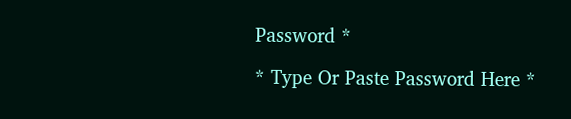Password *

* Type Or Paste Password Here *